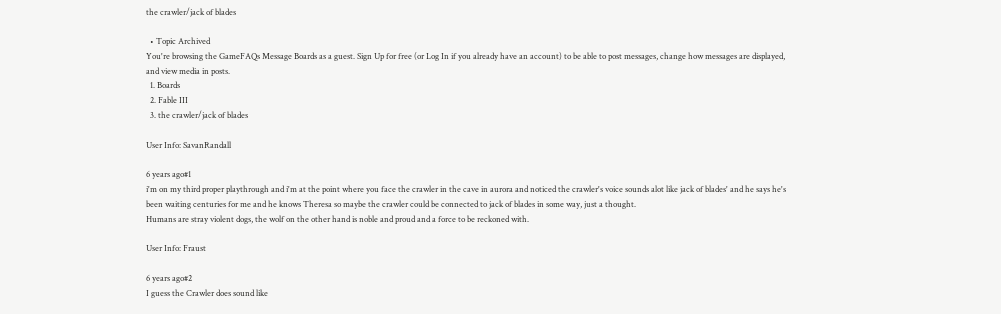the crawler/jack of blades

  • Topic Archived
You're browsing the GameFAQs Message Boards as a guest. Sign Up for free (or Log In if you already have an account) to be able to post messages, change how messages are displayed, and view media in posts.
  1. Boards
  2. Fable III
  3. the crawler/jack of blades

User Info: SavanRandall

6 years ago#1
i'm on my third proper playthrough and i'm at the point where you face the crawler in the cave in aurora and noticed the crawler's voice sounds alot like jack of blades' and he says he's been waiting centuries for me and he knows Theresa so maybe the crawler could be connected to jack of blades in some way, just a thought.
Humans are stray violent dogs, the wolf on the other hand is noble and proud and a force to be reckoned with.

User Info: Fraust

6 years ago#2
I guess the Crawler does sound like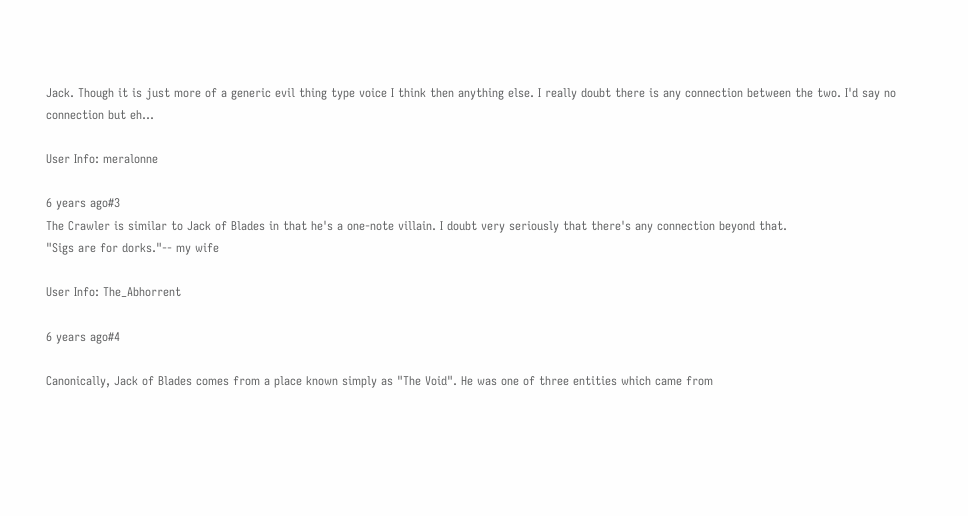Jack. Though it is just more of a generic evil thing type voice I think then anything else. I really doubt there is any connection between the two. I'd say no connection but eh...

User Info: meralonne

6 years ago#3
The Crawler is similar to Jack of Blades in that he's a one-note villain. I doubt very seriously that there's any connection beyond that.
"Sigs are for dorks."-- my wife

User Info: The_Abhorrent

6 years ago#4

Canonically, Jack of Blades comes from a place known simply as "The Void". He was one of three entities which came from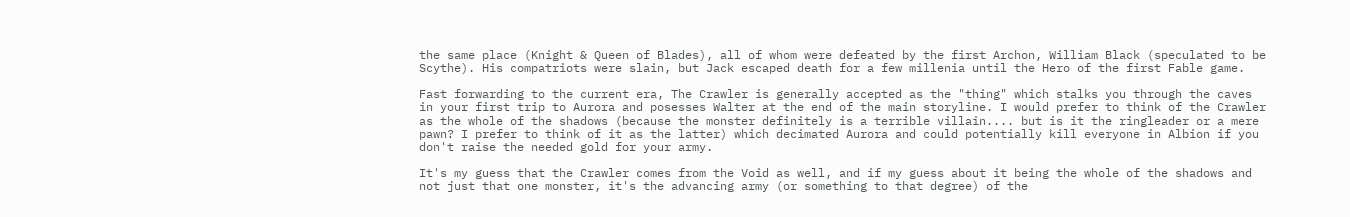the same place (Knight & Queen of Blades), all of whom were defeated by the first Archon, William Black (speculated to be Scythe). His compatriots were slain, but Jack escaped death for a few millenia until the Hero of the first Fable game.

Fast forwarding to the current era, The Crawler is generally accepted as the "thing" which stalks you through the caves in your first trip to Aurora and posesses Walter at the end of the main storyline. I would prefer to think of the Crawler as the whole of the shadows (because the monster definitely is a terrible villain.... but is it the ringleader or a mere pawn? I prefer to think of it as the latter) which decimated Aurora and could potentially kill everyone in Albion if you don't raise the needed gold for your army.

It's my guess that the Crawler comes from the Void as well, and if my guess about it being the whole of the shadows and not just that one monster, it's the advancing army (or something to that degree) of the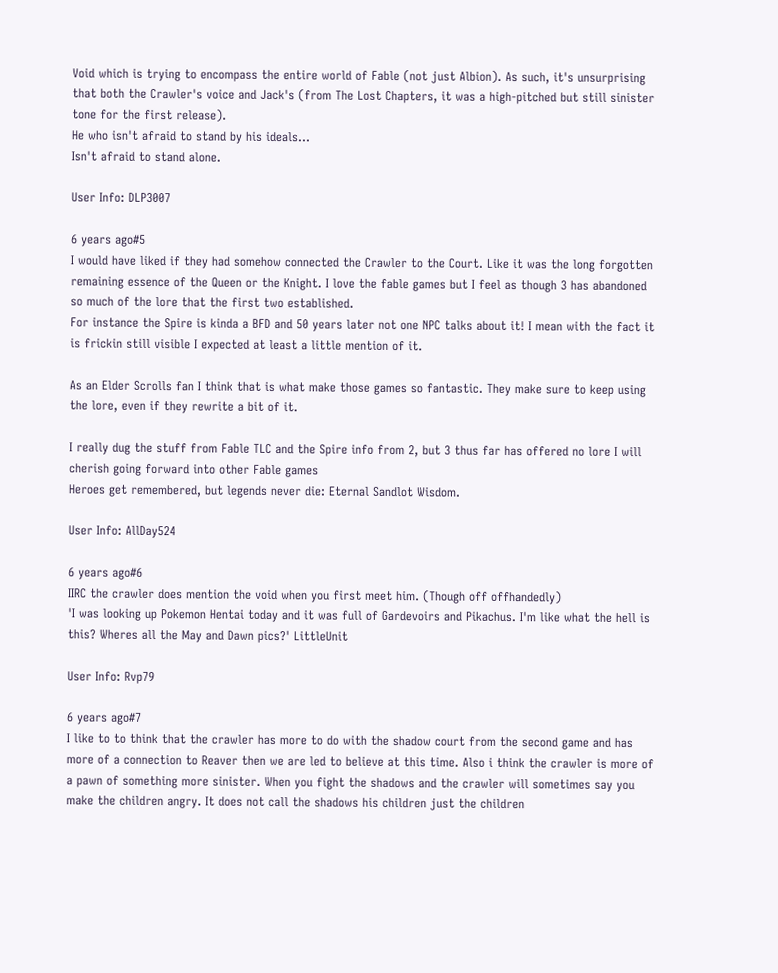Void which is trying to encompass the entire world of Fable (not just Albion). As such, it's unsurprising that both the Crawler's voice and Jack's (from The Lost Chapters, it was a high-pitched but still sinister tone for the first release).
He who isn't afraid to stand by his ideals...
Isn't afraid to stand alone.

User Info: DLP3007

6 years ago#5
I would have liked if they had somehow connected the Crawler to the Court. Like it was the long forgotten remaining essence of the Queen or the Knight. I love the fable games but I feel as though 3 has abandoned so much of the lore that the first two established.
For instance the Spire is kinda a BFD and 50 years later not one NPC talks about it! I mean with the fact it is frickin still visible I expected at least a little mention of it.

As an Elder Scrolls fan I think that is what make those games so fantastic. They make sure to keep using the lore, even if they rewrite a bit of it.

I really dug the stuff from Fable TLC and the Spire info from 2, but 3 thus far has offered no lore I will cherish going forward into other Fable games
Heroes get remembered, but legends never die: Eternal Sandlot Wisdom.

User Info: AllDay524

6 years ago#6
IIRC the crawler does mention the void when you first meet him. (Though off offhandedly)
'I was looking up Pokemon Hentai today and it was full of Gardevoirs and Pikachus. I'm like what the hell is this? Wheres all the May and Dawn pics?' LittleUnit

User Info: Rvp79

6 years ago#7
I like to to think that the crawler has more to do with the shadow court from the second game and has more of a connection to Reaver then we are led to believe at this time. Also i think the crawler is more of a pawn of something more sinister. When you fight the shadows and the crawler will sometimes say you make the children angry. It does not call the shadows his children just the children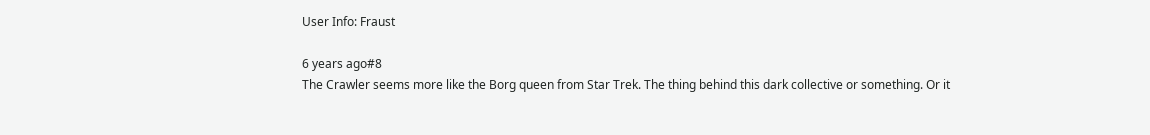User Info: Fraust

6 years ago#8
The Crawler seems more like the Borg queen from Star Trek. The thing behind this dark collective or something. Or it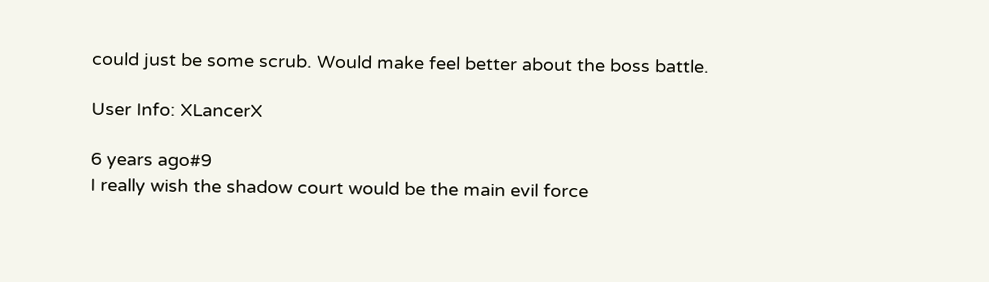could just be some scrub. Would make feel better about the boss battle.

User Info: XLancerX

6 years ago#9
I really wish the shadow court would be the main evil force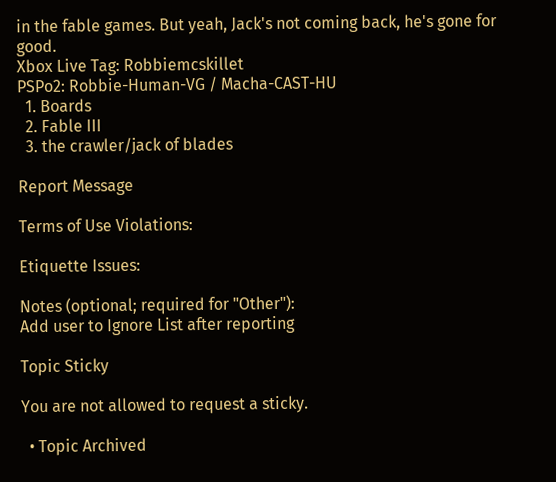in the fable games. But yeah, Jack's not coming back, he's gone for good.
Xbox Live Tag: Robbiemcskillet
PSPo2: Robbie-Human-VG / Macha-CAST-HU
  1. Boards
  2. Fable III
  3. the crawler/jack of blades

Report Message

Terms of Use Violations:

Etiquette Issues:

Notes (optional; required for "Other"):
Add user to Ignore List after reporting

Topic Sticky

You are not allowed to request a sticky.

  • Topic Archived